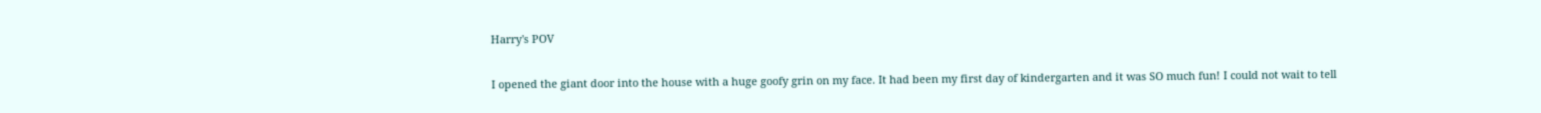Harry's POV


I opened the giant door into the house with a huge goofy grin on my face. It had been my first day of kindergarten and it was SO much fun! I could not wait to tell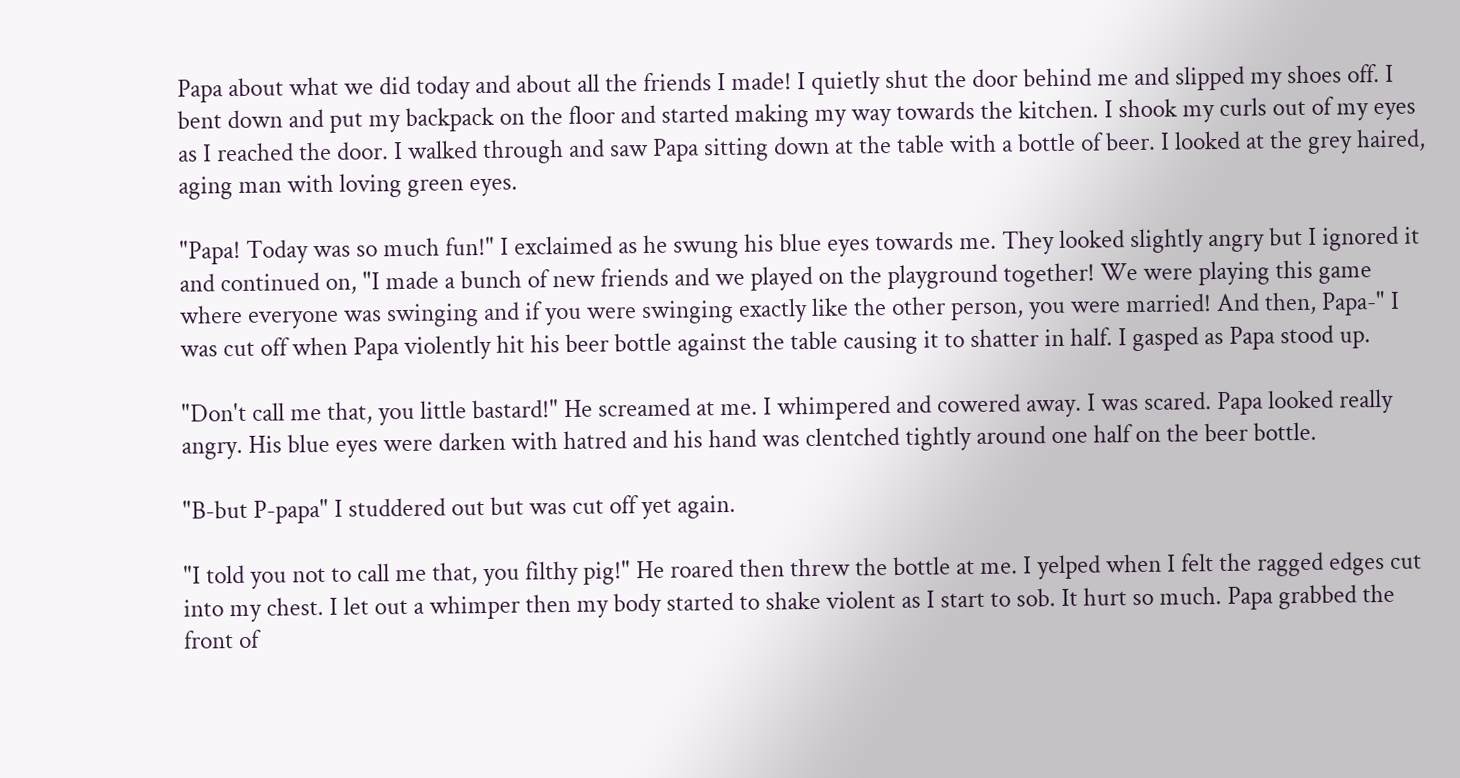Papa about what we did today and about all the friends I made! I quietly shut the door behind me and slipped my shoes off. I bent down and put my backpack on the floor and started making my way towards the kitchen. I shook my curls out of my eyes as I reached the door. I walked through and saw Papa sitting down at the table with a bottle of beer. I looked at the grey haired, aging man with loving green eyes.

"Papa! Today was so much fun!" I exclaimed as he swung his blue eyes towards me. They looked slightly angry but I ignored it and continued on, "I made a bunch of new friends and we played on the playground together! We were playing this game where everyone was swinging and if you were swinging exactly like the other person, you were married! And then, Papa-" I was cut off when Papa violently hit his beer bottle against the table causing it to shatter in half. I gasped as Papa stood up.

"Don't call me that, you little bastard!" He screamed at me. I whimpered and cowered away. I was scared. Papa looked really angry. His blue eyes were darken with hatred and his hand was clentched tightly around one half on the beer bottle.

"B-but P-papa" I studdered out but was cut off yet again.

"I told you not to call me that, you filthy pig!" He roared then threw the bottle at me. I yelped when I felt the ragged edges cut into my chest. I let out a whimper then my body started to shake violent as I start to sob. It hurt so much. Papa grabbed the front of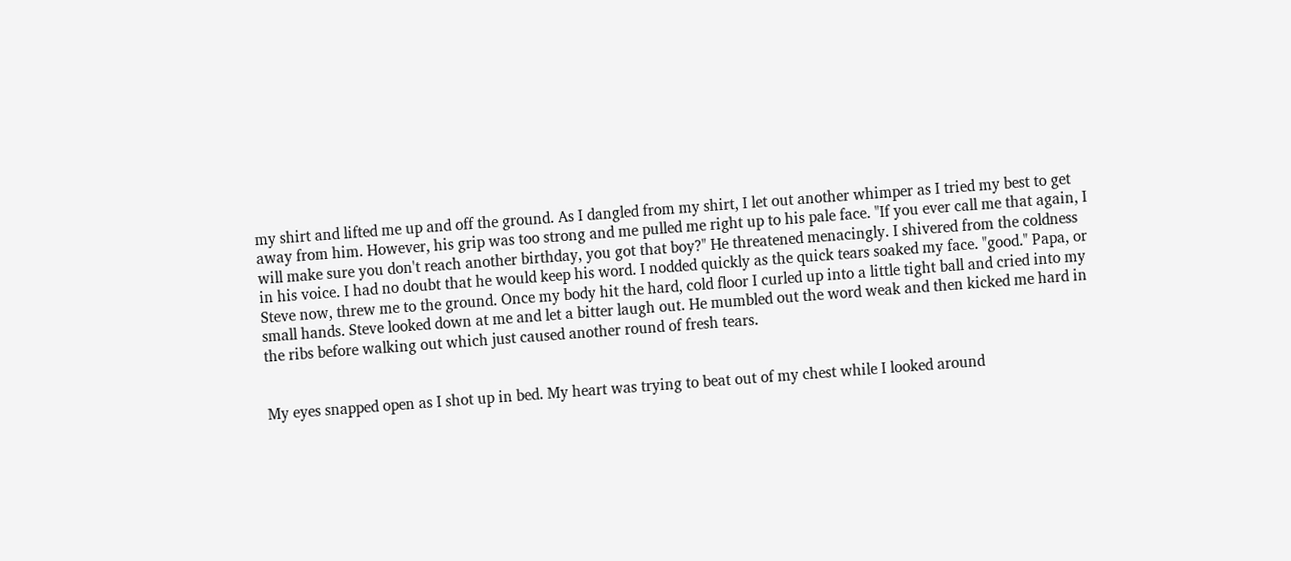my shirt and lifted me up and off the ground. As I dangled from my shirt, I let out another whimper as I tried my best to get away from him. However, his grip was too strong and me pulled me right up to his pale face. "If you ever call me that again, I will make sure you don't reach another birthday, you got that boy?" He threatened menacingly. I shivered from the coldness in his voice. I had no doubt that he would keep his word. I nodded quickly as the quick tears soaked my face. "good." Papa, or Steve now, threw me to the ground. Once my body hit the hard, cold floor I curled up into a little tight ball and cried into my small hands. Steve looked down at me and let a bitter laugh out. He mumbled out the word weak and then kicked me hard in the ribs before walking out which just caused another round of fresh tears.


My eyes snapped open as I shot up in bed. My heart was trying to beat out of my chest while I looked around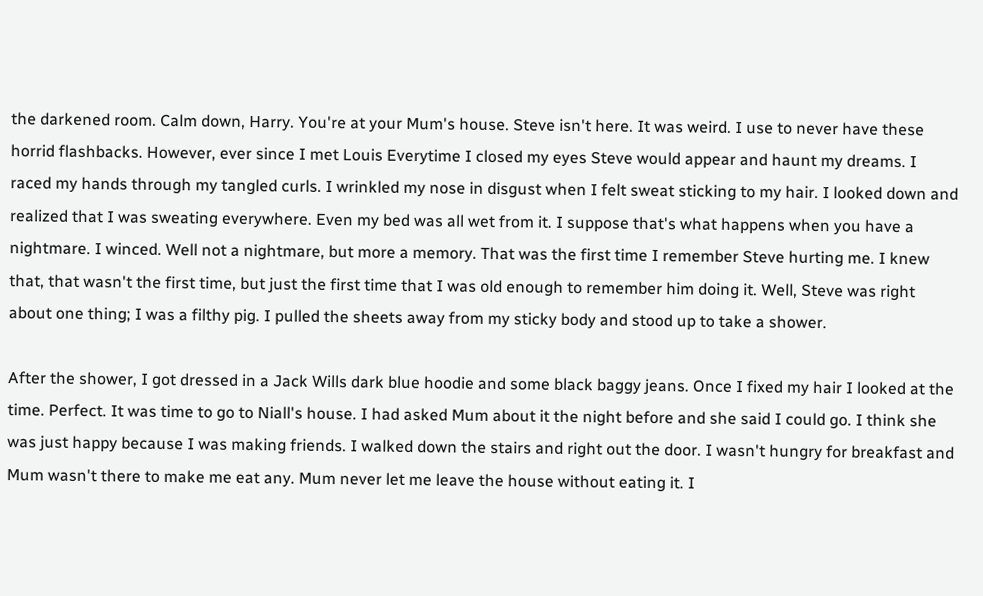the darkened room. Calm down, Harry. You're at your Mum's house. Steve isn't here. It was weird. I use to never have these horrid flashbacks. However, ever since I met Louis Everytime I closed my eyes Steve would appear and haunt my dreams. I raced my hands through my tangled curls. I wrinkled my nose in disgust when I felt sweat sticking to my hair. I looked down and realized that I was sweating everywhere. Even my bed was all wet from it. I suppose that's what happens when you have a nightmare. I winced. Well not a nightmare, but more a memory. That was the first time I remember Steve hurting me. I knew that, that wasn't the first time, but just the first time that I was old enough to remember him doing it. Well, Steve was right about one thing; I was a filthy pig. I pulled the sheets away from my sticky body and stood up to take a shower.

After the shower, I got dressed in a Jack Wills dark blue hoodie and some black baggy jeans. Once I fixed my hair I looked at the time. Perfect. It was time to go to Niall's house. I had asked Mum about it the night before and she said I could go. I think she was just happy because I was making friends. I walked down the stairs and right out the door. I wasn't hungry for breakfast and Mum wasn't there to make me eat any. Mum never let me leave the house without eating it. I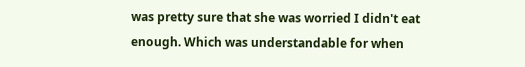was pretty sure that she was worried I didn't eat enough. Which was understandable for when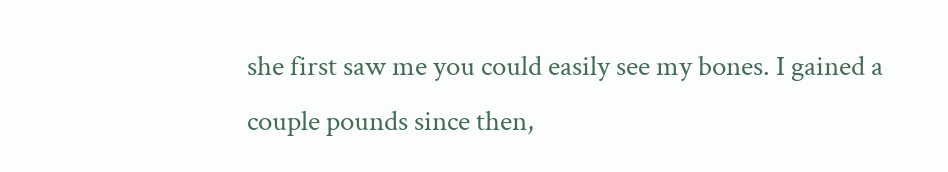she first saw me you could easily see my bones. I gained a couple pounds since then,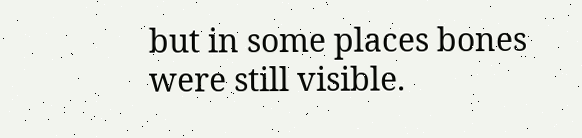but in some places bones were still visible.